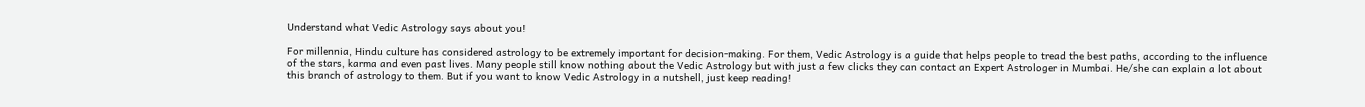Understand what Vedic Astrology says about you!

For millennia, Hindu culture has considered astrology to be extremely important for decision-making. For them, Vedic Astrology is a guide that helps people to tread the best paths, according to the influence of the stars, karma and even past lives. Many people still know nothing about the Vedic Astrology but with just a few clicks they can contact an Expert Astrologer in Mumbai. He/she can explain a lot about this branch of astrology to them. But if you want to know Vedic Astrology in a nutshell, just keep reading!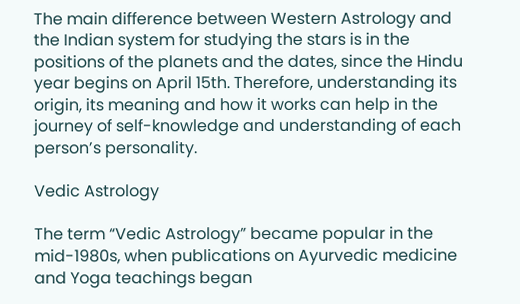The main difference between Western Astrology and the Indian system for studying the stars is in the positions of the planets and the dates, since the Hindu year begins on April 15th. Therefore, understanding its origin, its meaning and how it works can help in the journey of self-knowledge and understanding of each person’s personality.

Vedic Astrology

The term “Vedic Astrology” became popular in the mid-1980s, when publications on Ayurvedic medicine and Yoga teachings began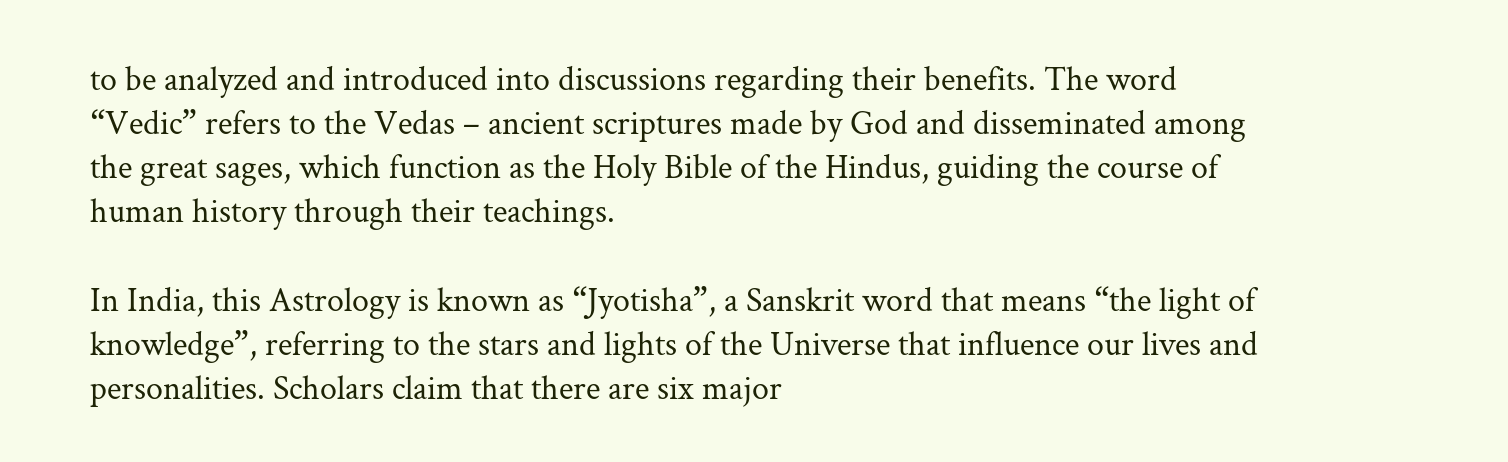to be analyzed and introduced into discussions regarding their benefits. The word “Vedic” refers to the Vedas – ancient scriptures made by God and disseminated among the great sages, which function as the Holy Bible of the Hindus, guiding the course of human history through their teachings.

In India, this Astrology is known as “Jyotisha”, a Sanskrit word that means “the light of knowledge”, referring to the stars and lights of the Universe that influence our lives and personalities. Scholars claim that there are six major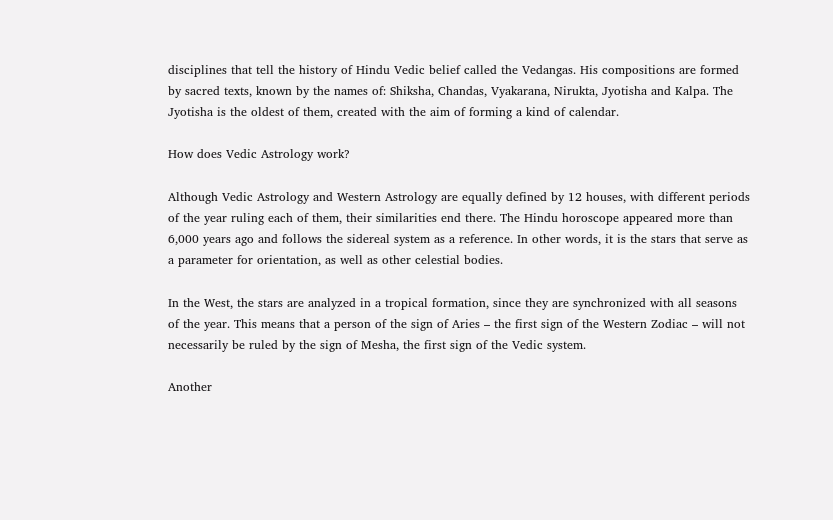disciplines that tell the history of Hindu Vedic belief called the Vedangas. His compositions are formed by sacred texts, known by the names of: Shiksha, Chandas, Vyakarana, Nirukta, Jyotisha and Kalpa. The Jyotisha is the oldest of them, created with the aim of forming a kind of calendar.

How does Vedic Astrology work?

Although Vedic Astrology and Western Astrology are equally defined by 12 houses, with different periods of the year ruling each of them, their similarities end there. The Hindu horoscope appeared more than 6,000 years ago and follows the sidereal system as a reference. In other words, it is the stars that serve as a parameter for orientation, as well as other celestial bodies.

In the West, the stars are analyzed in a tropical formation, since they are synchronized with all seasons of the year. This means that a person of the sign of Aries – the first sign of the Western Zodiac – will not necessarily be ruled by the sign of Mesha, the first sign of the Vedic system.

Another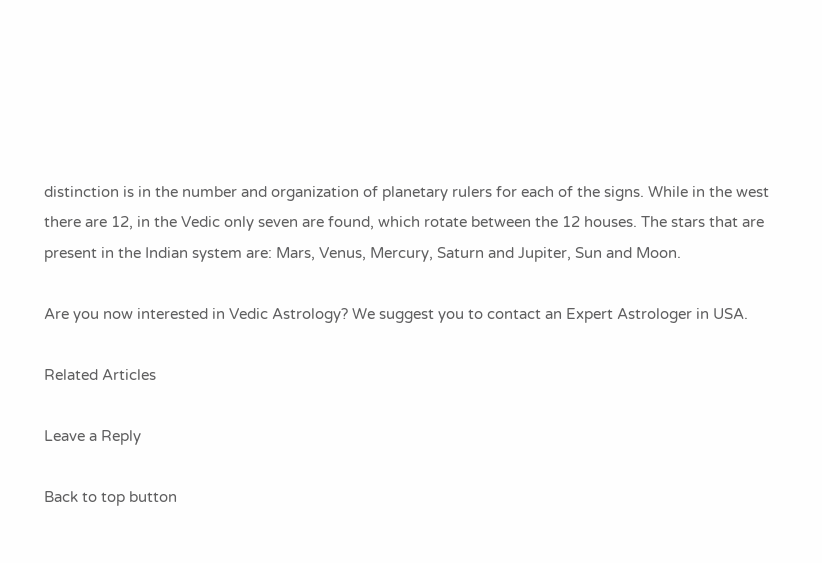distinction is in the number and organization of planetary rulers for each of the signs. While in the west there are 12, in the Vedic only seven are found, which rotate between the 12 houses. The stars that are present in the Indian system are: Mars, Venus, Mercury, Saturn and Jupiter, Sun and Moon.

Are you now interested in Vedic Astrology? We suggest you to contact an Expert Astrologer in USA.

Related Articles

Leave a Reply

Back to top button